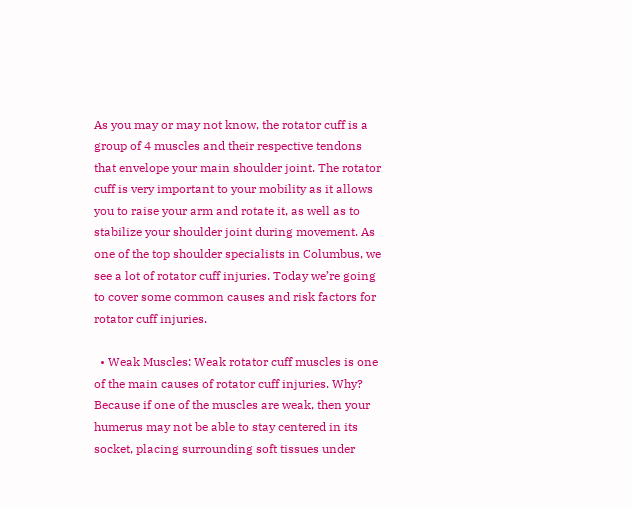As you may or may not know, the rotator cuff is a group of 4 muscles and their respective tendons that envelope your main shoulder joint. The rotator cuff is very important to your mobility as it allows you to raise your arm and rotate it, as well as to stabilize your shoulder joint during movement. As one of the top shoulder specialists in Columbus, we see a lot of rotator cuff injuries. Today we’re going to cover some common causes and risk factors for rotator cuff injuries.

  • Weak Muscles: Weak rotator cuff muscles is one of the main causes of rotator cuff injuries. Why? Because if one of the muscles are weak, then your humerus may not be able to stay centered in its socket, placing surrounding soft tissues under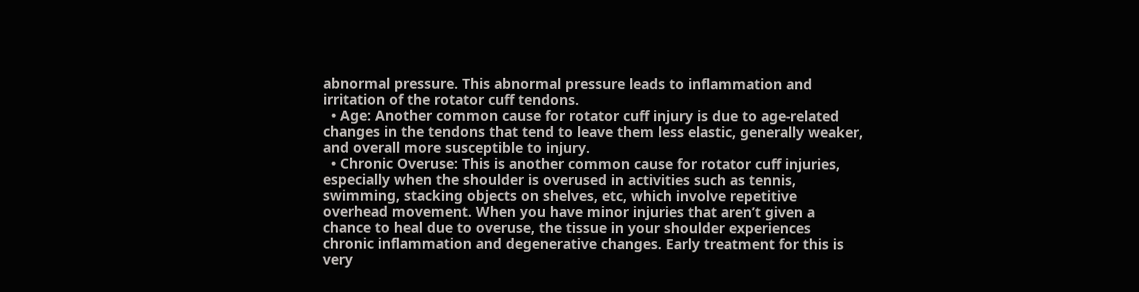abnormal pressure. This abnormal pressure leads to inflammation and irritation of the rotator cuff tendons.
  • Age: Another common cause for rotator cuff injury is due to age-related changes in the tendons that tend to leave them less elastic, generally weaker, and overall more susceptible to injury.
  • Chronic Overuse: This is another common cause for rotator cuff injuries, especially when the shoulder is overused in activities such as tennis, swimming, stacking objects on shelves, etc, which involve repetitive overhead movement. When you have minor injuries that aren’t given a chance to heal due to overuse, the tissue in your shoulder experiences chronic inflammation and degenerative changes. Early treatment for this is very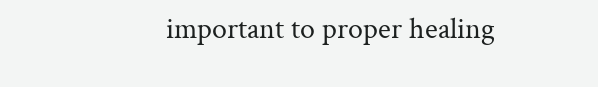important to proper healing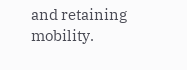and retaining mobility.